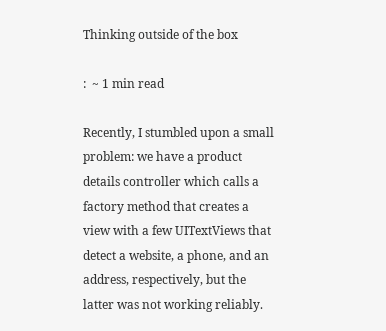Thinking outside of the box

:  ~ 1 min read

Recently, I stumbled upon a small problem: we have a product details controller which calls a factory method that creates a view with a few UITextViews that detect a website, a phone, and an address, respectively, but the latter was not working reliably.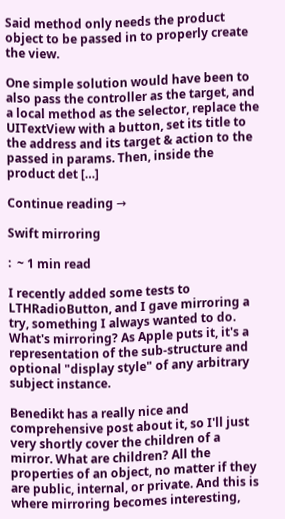Said method only needs the product object to be passed in to properly create the view.

One simple solution would have been to also pass the controller as the target, and a local method as the selector, replace the UITextView with a button, set its title to the address and its target & action to the passed in params. Then, inside the product det […]

Continue reading →

Swift mirroring

:  ~ 1 min read

I recently added some tests to LTHRadioButton, and I gave mirroring a try, something I always wanted to do. What's mirroring? As Apple puts it, it's a representation of the sub-structure and optional "display style" of any arbitrary subject instance.

Benedikt has a really nice and comprehensive post about it, so I'll just very shortly cover the children of a mirror. What are children? All the properties of an object, no matter if they are public, internal, or private. And this is where mirroring becomes interesting,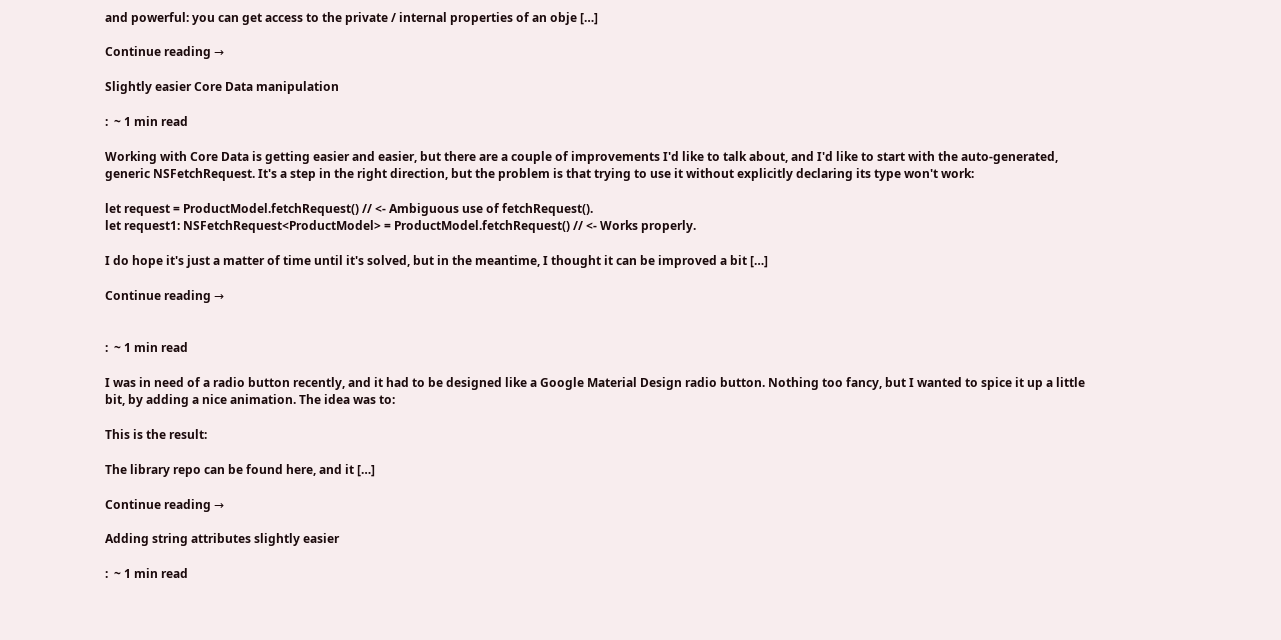and powerful: you can get access to the private / internal properties of an obje […]

Continue reading →

Slightly easier Core Data manipulation

:  ~ 1 min read

Working with Core Data is getting easier and easier, but there are a couple of improvements I'd like to talk about, and I'd like to start with the auto-generated, generic NSFetchRequest. It's a step in the right direction, but the problem is that trying to use it without explicitly declaring its type won't work:

let request = ProductModel.fetchRequest() // <- Ambiguous use of fetchRequest().
let request1: NSFetchRequest<ProductModel> = ProductModel.fetchRequest() // <- Works properly.

I do hope it's just a matter of time until it's solved, but in the meantime, I thought it can be improved a bit […]

Continue reading →


:  ~ 1 min read

I was in need of a radio button recently, and it had to be designed like a Google Material Design radio button. Nothing too fancy, but I wanted to spice it up a little bit, by adding a nice animation. The idea was to:

This is the result:

The library repo can be found here, and it […]

Continue reading →

Adding string attributes slightly easier

:  ~ 1 min read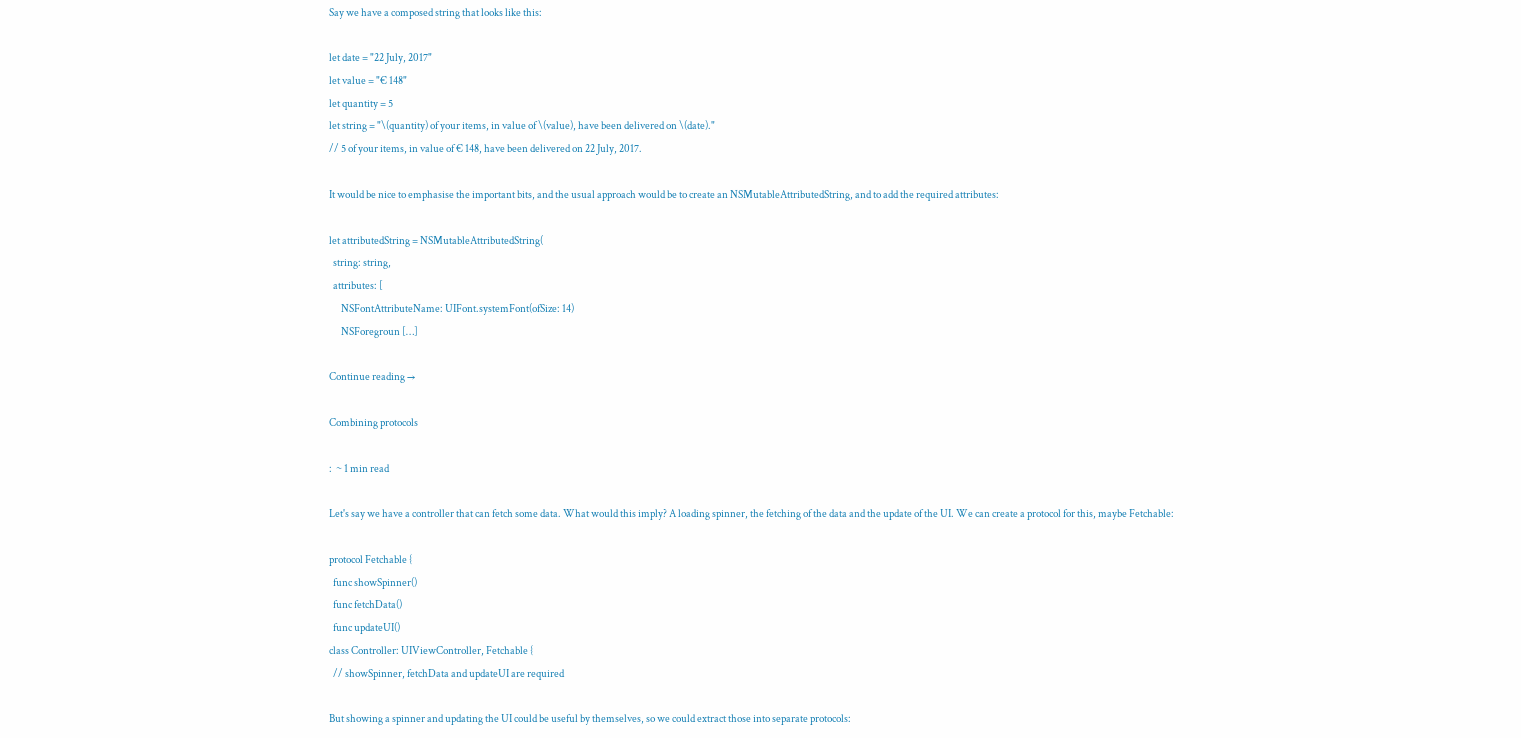Say we have a composed string that looks like this:

let date = "22 July, 2017"
let value = "€ 148"
let quantity = 5
let string = "\(quantity) of your items, in value of \(value), have been delivered on \(date)."
// 5 of your items, in value of € 148, have been delivered on 22 July, 2017.

It would be nice to emphasise the important bits, and the usual approach would be to create an NSMutableAttributedString, and to add the required attributes:

let attributedString = NSMutableAttributedString(
  string: string,
  attributes: [
      NSFontAttributeName: UIFont.systemFont(ofSize: 14)
      NSForegroun […]

Continue reading →

Combining protocols

:  ~ 1 min read

Let's say we have a controller that can fetch some data. What would this imply? A loading spinner, the fetching of the data and the update of the UI. We can create a protocol for this, maybe Fetchable:

protocol Fetchable {
  func showSpinner()
  func fetchData()
  func updateUI()
class Controller: UIViewController, Fetchable {
  // showSpinner, fetchData and updateUI are required

But showing a spinner and updating the UI could be useful by themselves, so we could extract those into separate protocols: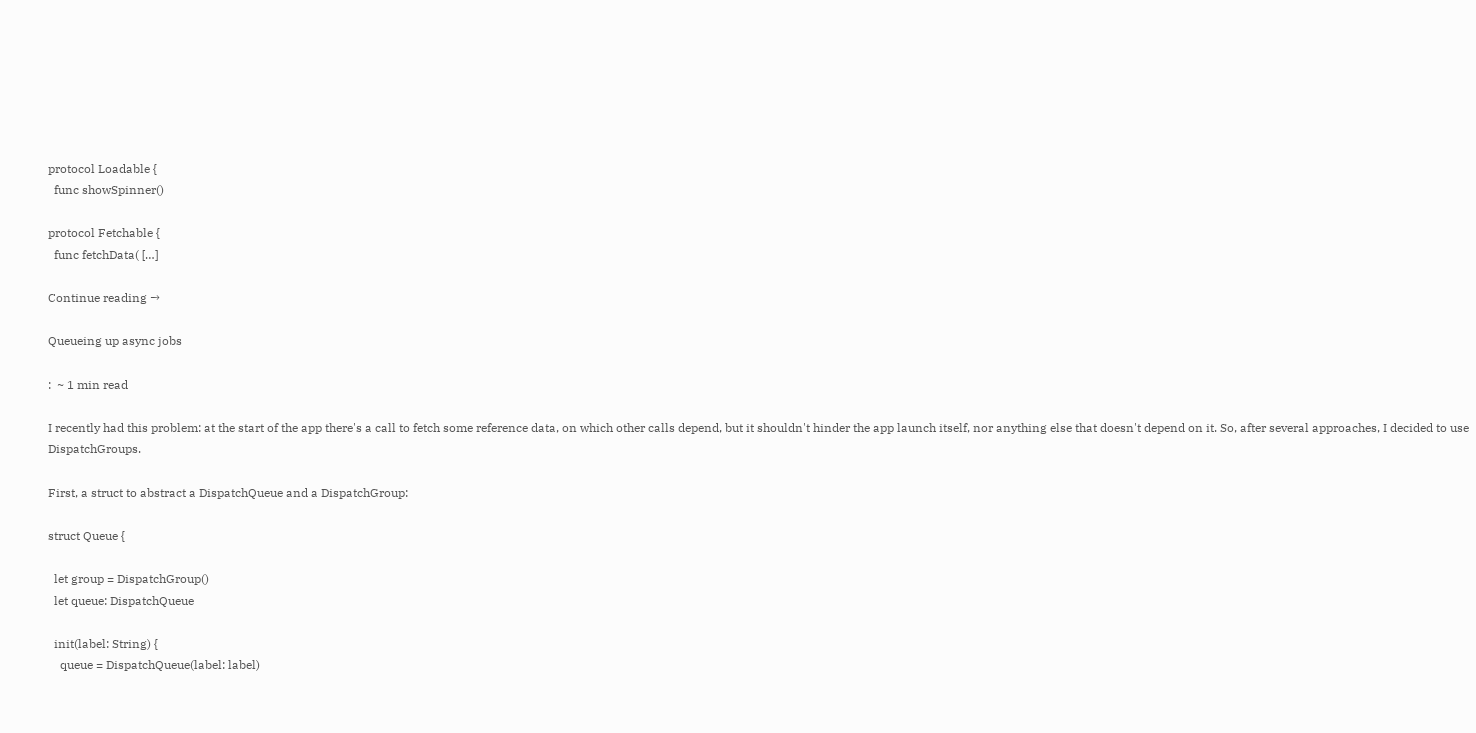protocol Loadable {
  func showSpinner()

protocol Fetchable {
  func fetchData( […]

Continue reading →

Queueing up async jobs

:  ~ 1 min read

I recently had this problem: at the start of the app there's a call to fetch some reference data, on which other calls depend, but it shouldn't hinder the app launch itself, nor anything else that doesn't depend on it. So, after several approaches, I decided to use DispatchGroups.

First, a struct to abstract a DispatchQueue and a DispatchGroup:

struct Queue {

  let group = DispatchGroup()
  let queue: DispatchQueue

  init(label: String) {
    queue = DispatchQueue(label: label)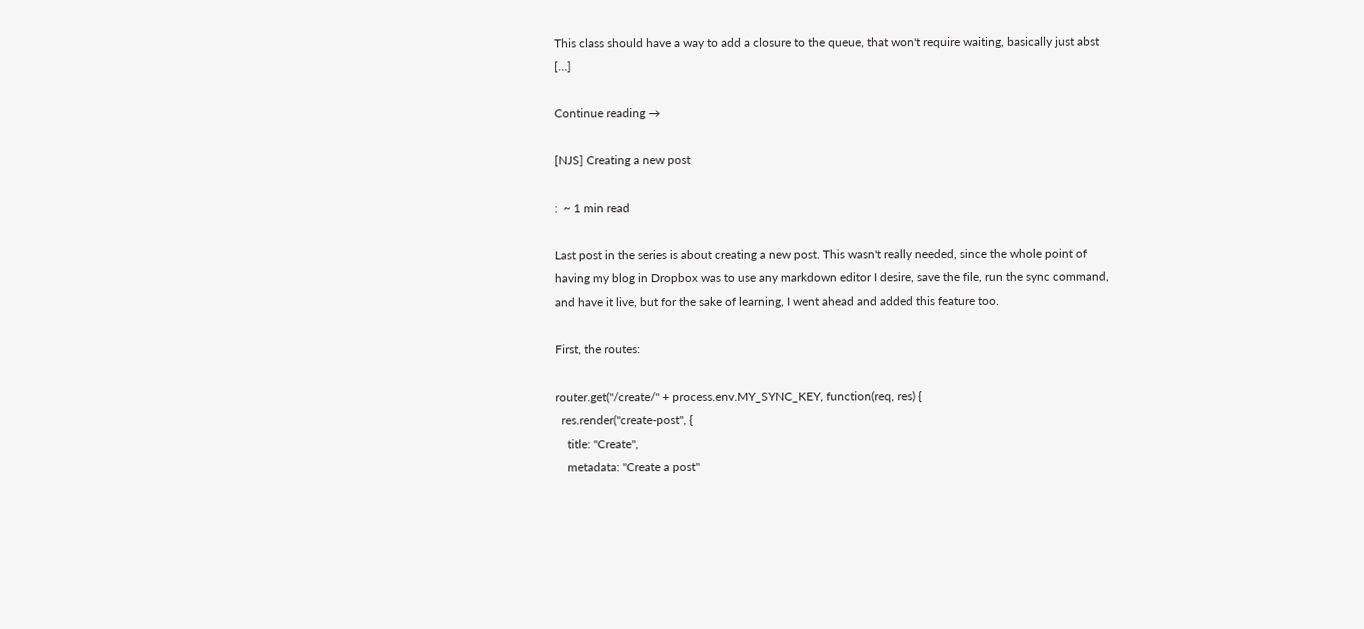This class should have a way to add a closure to the queue, that won't require waiting, basically just abst […]

Continue reading →

[NJS] Creating a new post

:  ~ 1 min read

Last post in the series is about creating a new post. This wasn't really needed, since the whole point of having my blog in Dropbox was to use any markdown editor I desire, save the file, run the sync command, and have it live, but for the sake of learning, I went ahead and added this feature too.

First, the routes:

router.get("/create/" + process.env.MY_SYNC_KEY, function(req, res) {
  res.render("create-post", {
    title: "Create",
    metadata: "Create a post"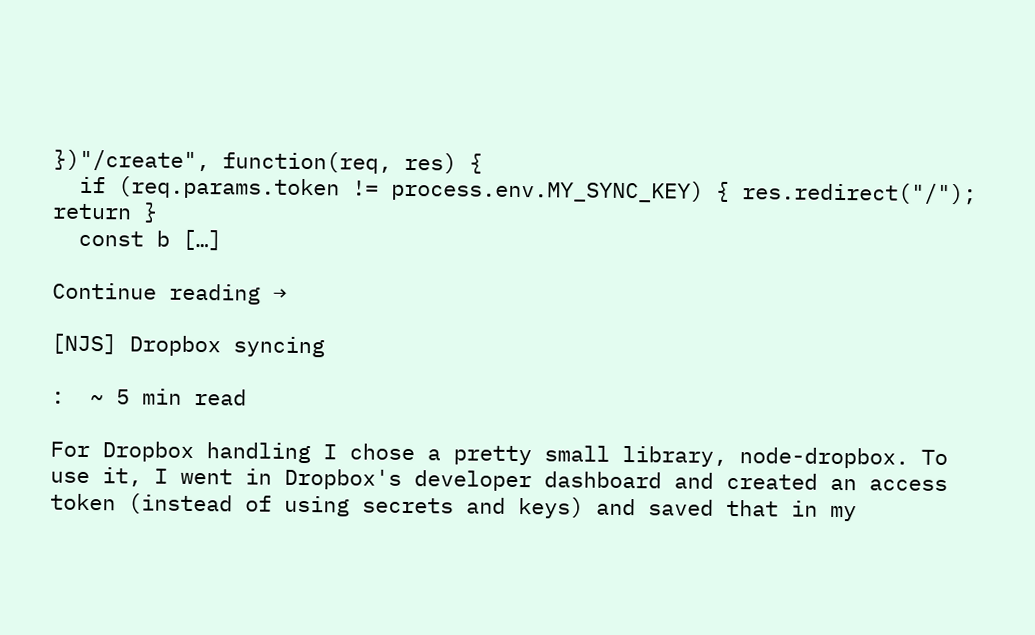})"/create", function(req, res) {
  if (req.params.token != process.env.MY_SYNC_KEY) { res.redirect("/"); return }
  const b […]

Continue reading →

[NJS] Dropbox syncing

:  ~ 5 min read

For Dropbox handling I chose a pretty small library, node-dropbox. To use it, I went in Dropbox's developer dashboard and created an access token (instead of using secrets and keys) and saved that in my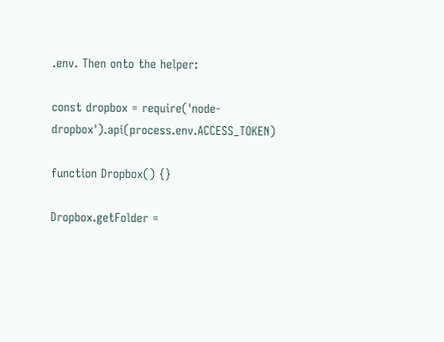.env. Then onto the helper:

const dropbox = require('node-dropbox').api(process.env.ACCESS_TOKEN)

function Dropbox() {}

Dropbox.getFolder =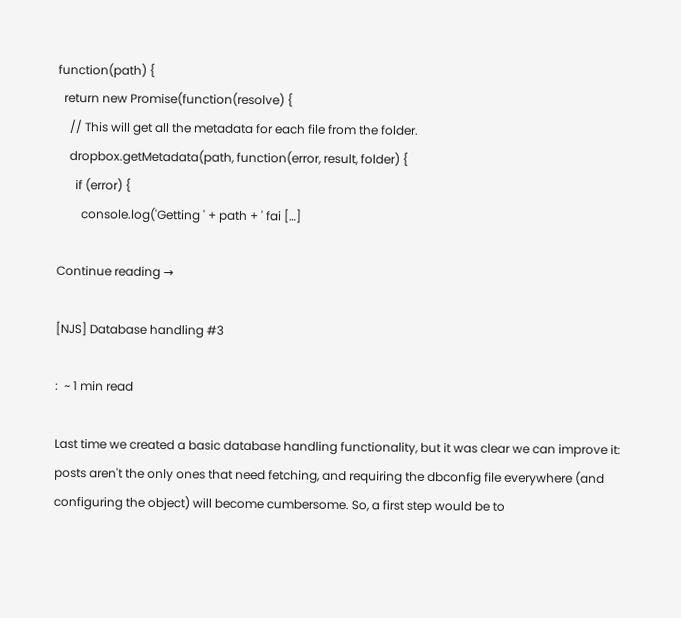function(path) {
  return new Promise(function(resolve) {
    // This will get all the metadata for each file from the folder.
    dropbox.getMetadata(path, function(error, result, folder) {
      if (error) {
        console.log('Getting ' + path + ' fai […]

Continue reading →

[NJS] Database handling #3

:  ~ 1 min read

Last time we created a basic database handling functionality, but it was clear we can improve it: posts aren't the only ones that need fetching, and requiring the dbconfig file everywhere (and configuring the object) will become cumbersome. So, a first step would be to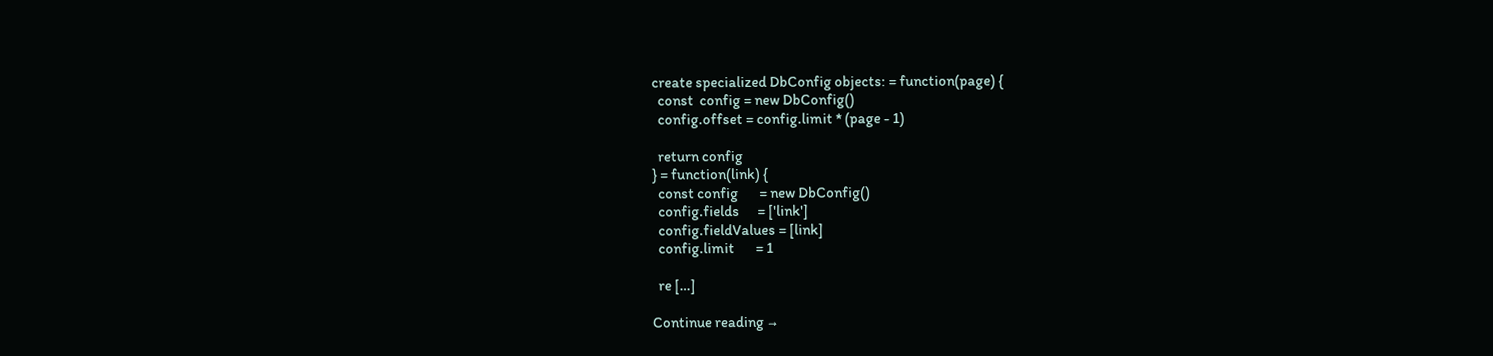create specialized DbConfig objects: = function(page) {
  const  config = new DbConfig()
  config.offset = config.limit * (page - 1)

  return config
} = function(link) {
  const config       = new DbConfig()
  config.fields      = ['link']
  config.fieldValues = [link]
  config.limit       = 1

  re […]

Continue reading →